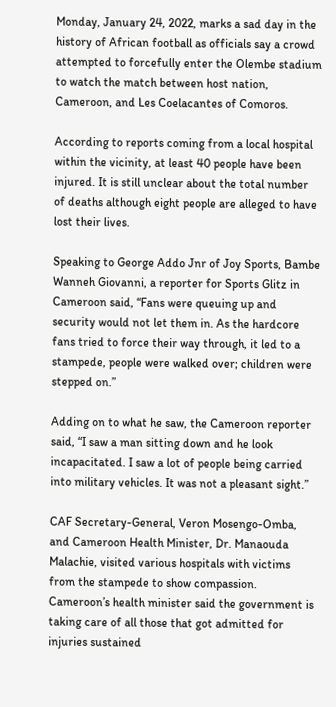Monday, January 24, 2022, marks a sad day in the history of African football as officials say a crowd attempted to forcefully enter the Olembe stadium to watch the match between host nation, Cameroon, and Les Coelacantes of Comoros.

According to reports coming from a local hospital within the vicinity, at least 40 people have been injured. It is still unclear about the total number of deaths although eight people are alleged to have lost their lives.

Speaking to George Addo Jnr of Joy Sports, Bambe Wanneh Giovanni, a reporter for Sports Glitz in Cameroon said, “Fans were queuing up and security would not let them in. As the hardcore fans tried to force their way through, it led to a stampede, people were walked over; children were stepped on.”

Adding on to what he saw, the Cameroon reporter said, “I saw a man sitting down and he look incapacitated. I saw a lot of people being carried into military vehicles. It was not a pleasant sight.”

CAF Secretary-General, Veron Mosengo-Omba, and Cameroon Health Minister, Dr. Manaouda Malachie, visited various hospitals with victims from the stampede to show compassion. Cameroon’s health minister said the government is taking care of all those that got admitted for injuries sustained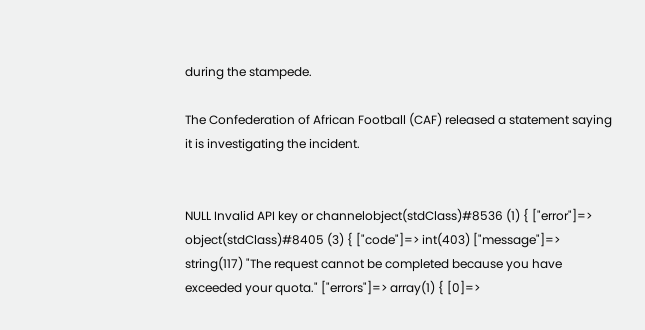during the stampede.

The Confederation of African Football (CAF) released a statement saying it is investigating the incident.


NULL Invalid API key or channelobject(stdClass)#8536 (1) { ["error"]=> object(stdClass)#8405 (3) { ["code"]=> int(403) ["message"]=> string(117) "The request cannot be completed because you have exceeded your quota." ["errors"]=> array(1) { [0]=>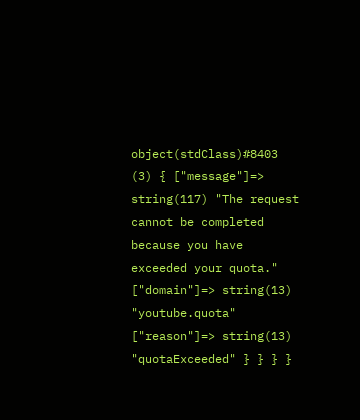object(stdClass)#8403 (3) { ["message"]=> string(117) "The request cannot be completed because you have exceeded your quota." ["domain"]=> string(13) "youtube.quota" ["reason"]=> string(13) "quotaExceeded" } } } }